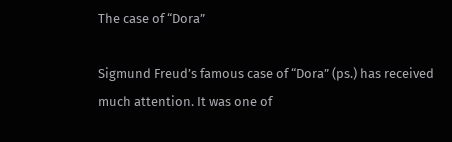The case of “Dora”

Sigmund Freud’s famous case of “Dora” (ps.) has received much attention. It was one of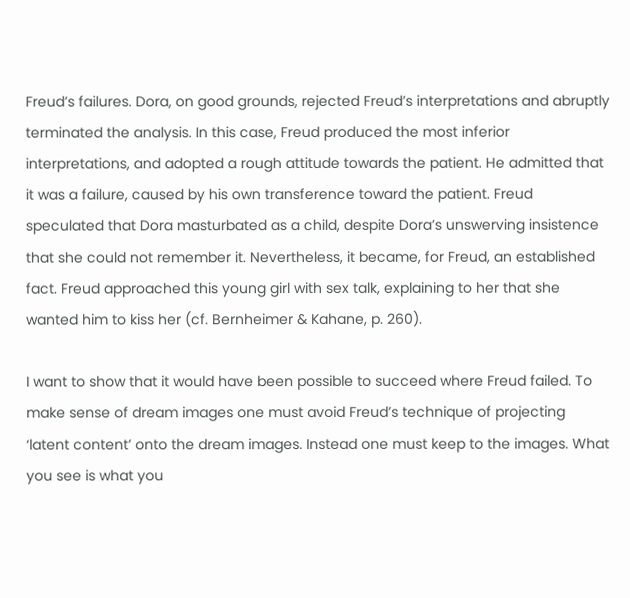Freud’s failures. Dora, on good grounds, rejected Freud’s interpretations and abruptly terminated the analysis. In this case, Freud produced the most inferior interpretations, and adopted a rough attitude towards the patient. He admitted that it was a failure, caused by his own transference toward the patient. Freud speculated that Dora masturbated as a child, despite Dora’s unswerving insistence that she could not remember it. Nevertheless, it became, for Freud, an established fact. Freud approached this young girl with sex talk, explaining to her that she wanted him to kiss her (cf. Bernheimer & Kahane, p. 260).

I want to show that it would have been possible to succeed where Freud failed. To make sense of dream images one must avoid Freud’s technique of projecting ‘latent content’ onto the dream images. Instead one must keep to the images. What you see is what you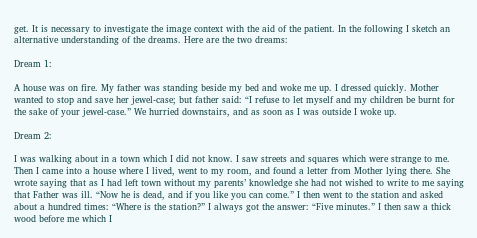get. It is necessary to investigate the image context with the aid of the patient. In the following I sketch an alternative understanding of the dreams. Here are the two dreams:

Dream 1:

A house was on fire. My father was standing beside my bed and woke me up. I dressed quickly. Mother wanted to stop and save her jewel-case; but father said: “I refuse to let myself and my children be burnt for the sake of your jewel-case.” We hurried downstairs, and as soon as I was outside I woke up.

Dream 2:

I was walking about in a town which I did not know. I saw streets and squares which were strange to me. Then I came into a house where I lived, went to my room, and found a letter from Mother lying there. She wrote saying that as I had left town without my parents’ knowledge she had not wished to write to me saying that Father was ill. “Now he is dead, and if you like you can come.” I then went to the station and asked about a hundred times: “Where is the station?” I always got the answer: “Five minutes.” I then saw a thick wood before me which I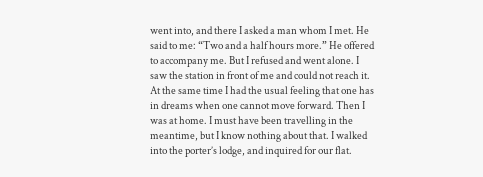went into, and there I asked a man whom I met. He said to me: “Two and a half hours more.” He offered to accompany me. But I refused and went alone. I saw the station in front of me and could not reach it. At the same time I had the usual feeling that one has in dreams when one cannot move forward. Then I was at home. I must have been travelling in the meantime, but I know nothing about that. I walked into the porter’s lodge, and inquired for our flat.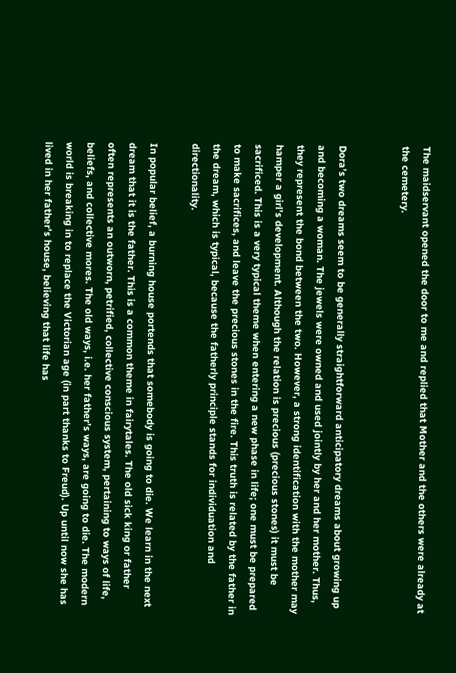The maidservant opened the door to me and replied that Mother and the others were already at the cemetery.


Dora’s two dreams seem to be generally straightforward anticipatory dreams about growing up and becoming a woman. The jewels were owned and used jointly by her and her mother. Thus, they represent the bond between the two. However, a strong identification with the mother may hamper a girl’s development. Although the relation is precious (precious stones) it must be sacrificed. This is a very typical theme when entering a new phase in life; one must be prepared to make sacrifices, and leave the precious stones in the fire. This truth is related by the father in the dream, which is typical, because the fatherly principle stands for individuation and directionality.

In popular belief, a burning house portends that somebody is going to die. We learn in the next dream that it is the father. This is a common theme in fairytales. The old sick king or father often represents an outworn, petrified, collective conscious system, pertaining to ways of life, beliefs, and collective mores. The old ways, i.e. her father’s ways, are going to die. The modern world is breaking in to replace the Victorian age (in part thanks to Freud). Up until now she has lived in her father’s house, believing that life has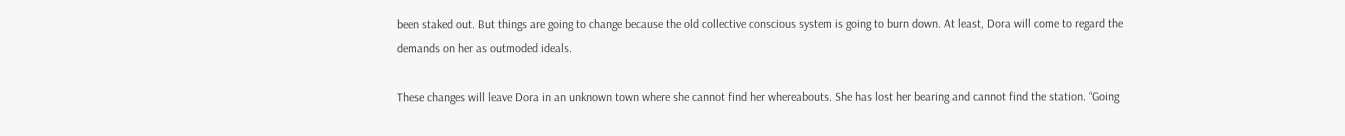been staked out. But things are going to change because the old collective conscious system is going to burn down. At least, Dora will come to regard the demands on her as outmoded ideals.

These changes will leave Dora in an unknown town where she cannot find her whereabouts. She has lost her bearing and cannot find the station. “Going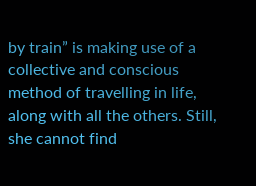by train” is making use of a collective and conscious method of travelling in life, along with all the others. Still, she cannot find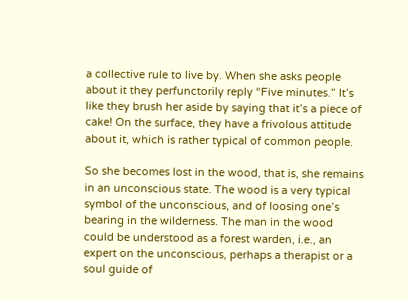a collective rule to live by. When she asks people about it they perfunctorily reply “Five minutes.” It’s like they brush her aside by saying that it’s a piece of cake! On the surface, they have a frivolous attitude about it, which is rather typical of common people.

So she becomes lost in the wood, that is, she remains in an unconscious state. The wood is a very typical symbol of the unconscious, and of loosing one’s bearing in the wilderness. The man in the wood could be understood as a forest warden, i.e., an expert on the unconscious, perhaps a therapist or a soul guide of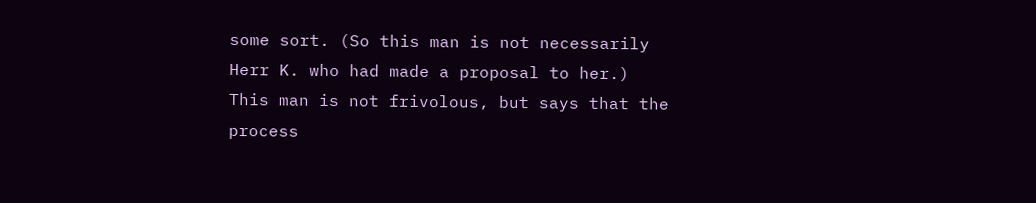some sort. (So this man is not necessarily Herr K. who had made a proposal to her.) This man is not frivolous, but says that the process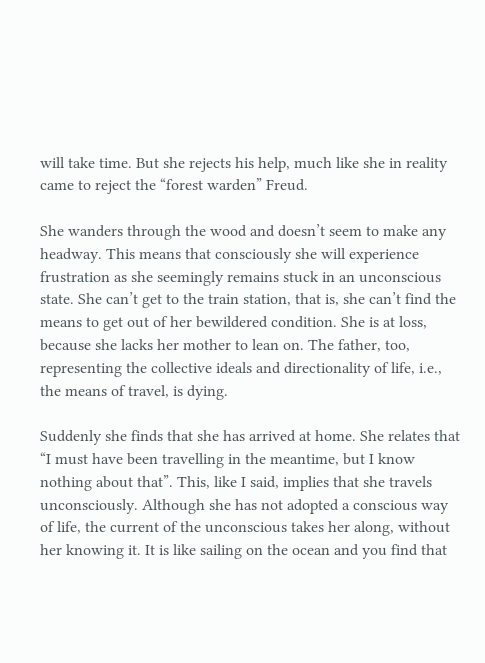will take time. But she rejects his help, much like she in reality came to reject the “forest warden” Freud.

She wanders through the wood and doesn’t seem to make any headway. This means that consciously she will experience frustration as she seemingly remains stuck in an unconscious state. She can’t get to the train station, that is, she can’t find the means to get out of her bewildered condition. She is at loss, because she lacks her mother to lean on. The father, too, representing the collective ideals and directionality of life, i.e., the means of travel, is dying.

Suddenly she finds that she has arrived at home. She relates that “I must have been travelling in the meantime, but I know nothing about that”. This, like I said, implies that she travels unconsciously. Although she has not adopted a conscious way of life, the current of the unconscious takes her along, without her knowing it. It is like sailing on the ocean and you find that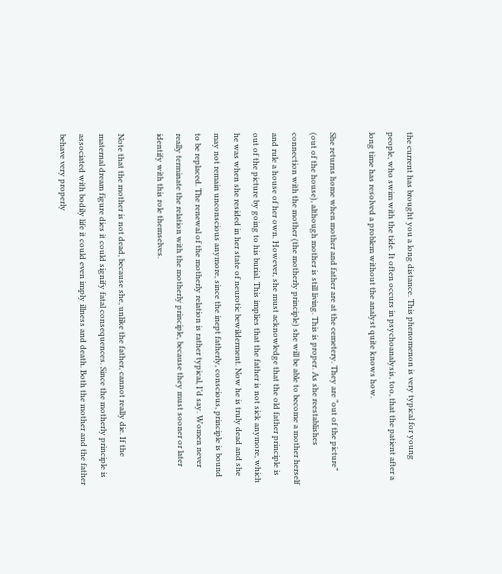the current has brought you a long distance. This phenomenon is very typical for young people, who swim with the tide. It often occurs in psychoanalysis, too, that the patient after a long time has resolved a problem without the analyst quite knows how.

She returns home when mother and father are at the cemetery. They are “out of the picture” (out of the house), although mother is still living. This is proper. As she reestablishes connection with the mother (the motherly principle) she will be able to become a mother herself and rule a house of her own. However, she must acknowledge that the old father principle is out of the picture by going to his burial. This implies that the father is not sick anymore, which he was when she resided in her state of neurotic bewilderment. Now he is truly dead and she may not remain unconscious anymore, since the inept fatherly, conscious, principle is bound to be replaced. The renewal of the motherly relation is rather typical, I’d say. Women never really terminate the relation with the motherly principle, because they must sooner or later identify with this role themselves.

Note that the mother is not dead, because she, unlike the father, cannot really die. If the maternal dream figure dies it could signify fatal consequences. Since the motherly principle is associated with bodily life it could even imply illness and death. Both the mother and the father behave very properly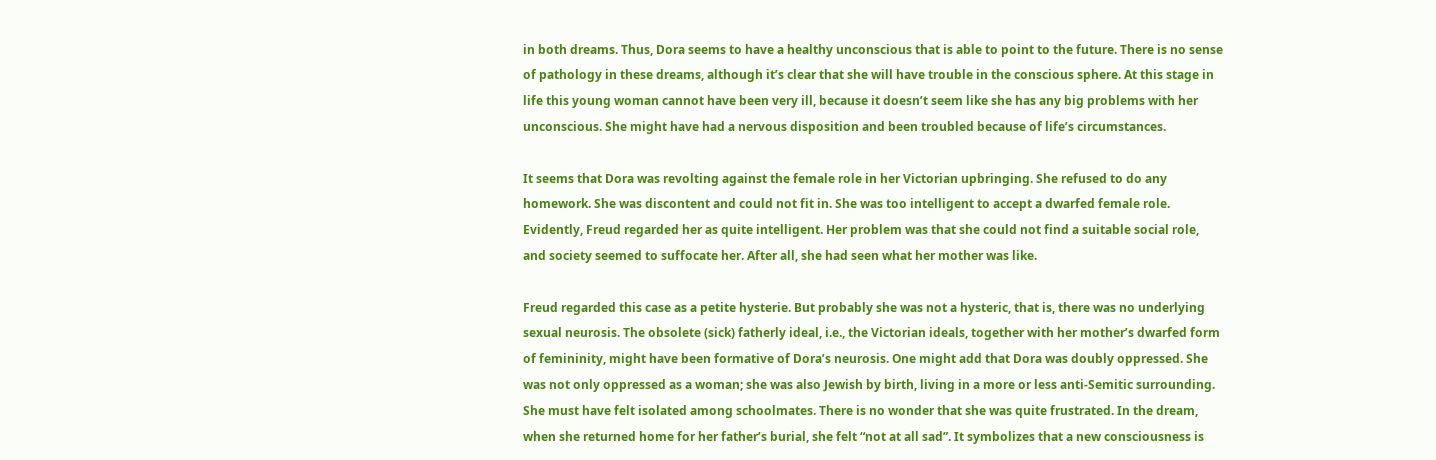in both dreams. Thus, Dora seems to have a healthy unconscious that is able to point to the future. There is no sense of pathology in these dreams, although it’s clear that she will have trouble in the conscious sphere. At this stage in life this young woman cannot have been very ill, because it doesn’t seem like she has any big problems with her unconscious. She might have had a nervous disposition and been troubled because of life’s circumstances.

It seems that Dora was revolting against the female role in her Victorian upbringing. She refused to do any homework. She was discontent and could not fit in. She was too intelligent to accept a dwarfed female role. Evidently, Freud regarded her as quite intelligent. Her problem was that she could not find a suitable social role, and society seemed to suffocate her. After all, she had seen what her mother was like.

Freud regarded this case as a petite hysterie. But probably she was not a hysteric, that is, there was no underlying sexual neurosis. The obsolete (sick) fatherly ideal, i.e., the Victorian ideals, together with her mother’s dwarfed form of femininity, might have been formative of Dora’s neurosis. One might add that Dora was doubly oppressed. She was not only oppressed as a woman; she was also Jewish by birth, living in a more or less anti-Semitic surrounding. She must have felt isolated among schoolmates. There is no wonder that she was quite frustrated. In the dream, when she returned home for her father’s burial, she felt “not at all sad”. It symbolizes that a new consciousness is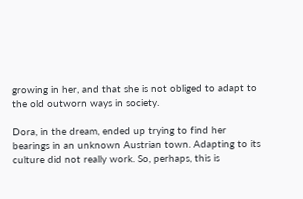growing in her, and that she is not obliged to adapt to the old outworn ways in society.

Dora, in the dream, ended up trying to find her bearings in an unknown Austrian town. Adapting to its culture did not really work. So, perhaps, this is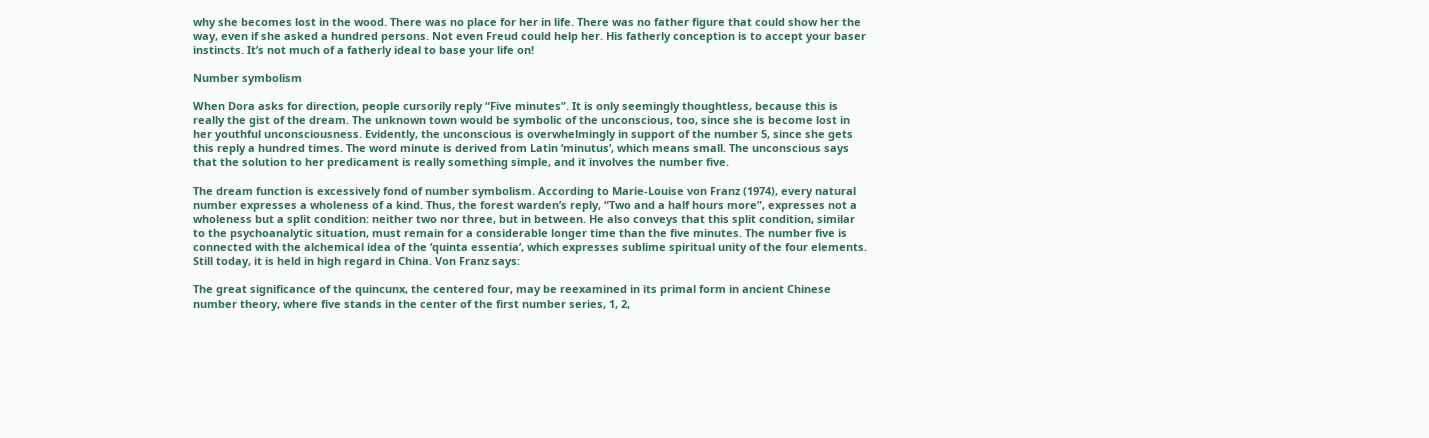why she becomes lost in the wood. There was no place for her in life. There was no father figure that could show her the way, even if she asked a hundred persons. Not even Freud could help her. His fatherly conception is to accept your baser instincts. It’s not much of a fatherly ideal to base your life on!

Number symbolism

When Dora asks for direction, people cursorily reply “Five minutes”. It is only seemingly thoughtless, because this is really the gist of the dream. The unknown town would be symbolic of the unconscious, too, since she is become lost in her youthful unconsciousness. Evidently, the unconscious is overwhelmingly in support of the number 5, since she gets this reply a hundred times. The word minute is derived from Latin ‘minutus’, which means small. The unconscious says that the solution to her predicament is really something simple, and it involves the number five.

The dream function is excessively fond of number symbolism. According to Marie-Louise von Franz (1974), every natural number expresses a wholeness of a kind. Thus, the forest warden’s reply, “Two and a half hours more”, expresses not a wholeness but a split condition: neither two nor three, but in between. He also conveys that this split condition, similar to the psychoanalytic situation, must remain for a considerable longer time than the five minutes. The number five is connected with the alchemical idea of the ‘quinta essentia’, which expresses sublime spiritual unity of the four elements. Still today, it is held in high regard in China. Von Franz says:

The great significance of the quincunx, the centered four, may be reexamined in its primal form in ancient Chinese number theory, where five stands in the center of the first number series, 1, 2,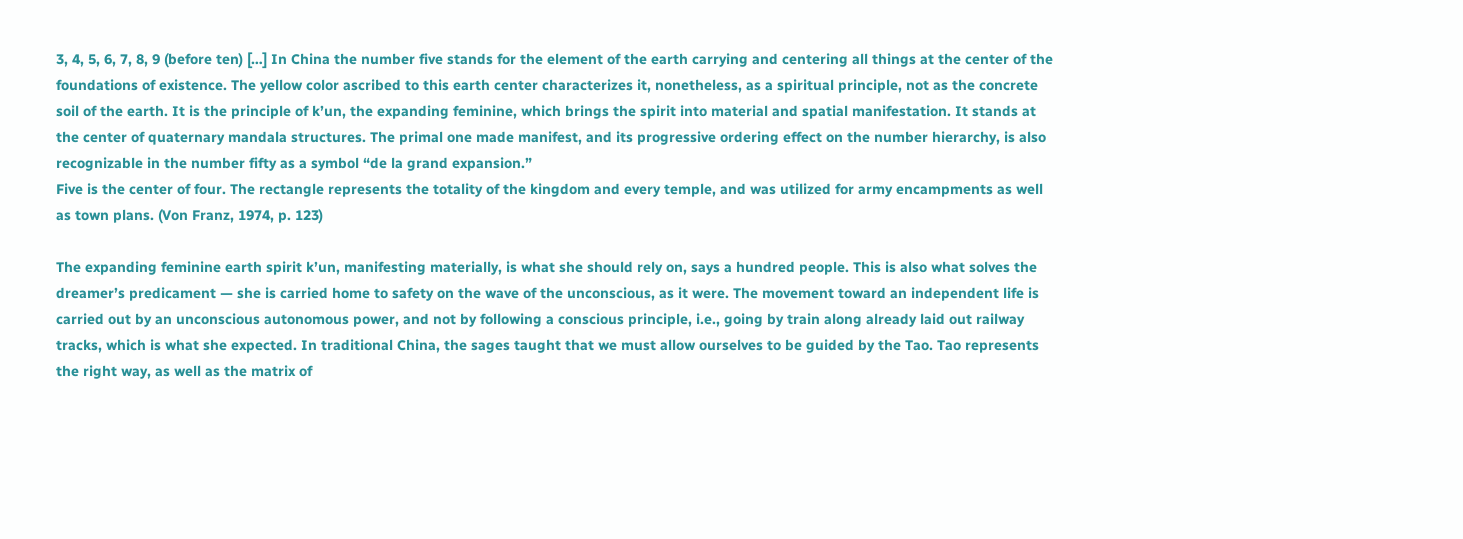3, 4, 5, 6, 7, 8, 9 (before ten) […] In China the number five stands for the element of the earth carrying and centering all things at the center of the foundations of existence. The yellow color ascribed to this earth center characterizes it, nonetheless, as a spiritual principle, not as the concrete soil of the earth. It is the principle of k’un, the expanding feminine, which brings the spirit into material and spatial manifestation. It stands at the center of quaternary mandala structures. The primal one made manifest, and its progressive ordering effect on the number hierarchy, is also recognizable in the number fifty as a symbol “de la grand expansion.”
Five is the center of four. The rectangle represents the totality of the kingdom and every temple, and was utilized for army encampments as well as town plans. (Von Franz, 1974, p. 123)

The expanding feminine earth spirit k’un, manifesting materially, is what she should rely on, says a hundred people. This is also what solves the dreamer’s predicament — she is carried home to safety on the wave of the unconscious, as it were. The movement toward an independent life is carried out by an unconscious autonomous power, and not by following a conscious principle, i.e., going by train along already laid out railway tracks, which is what she expected. In traditional China, the sages taught that we must allow ourselves to be guided by the Tao. Tao represents the right way, as well as the matrix of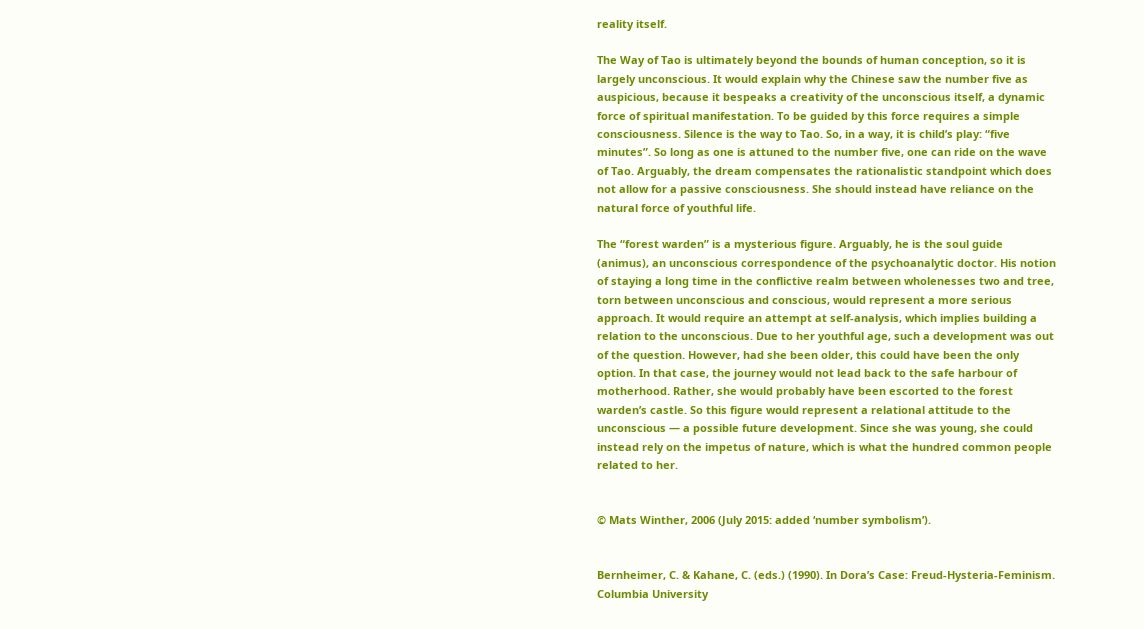reality itself.

The Way of Tao is ultimately beyond the bounds of human conception, so it is largely unconscious. It would explain why the Chinese saw the number five as auspicious, because it bespeaks a creativity of the unconscious itself, a dynamic force of spiritual manifestation. To be guided by this force requires a simple consciousness. Silence is the way to Tao. So, in a way, it is child’s play: “five minutes”. So long as one is attuned to the number five, one can ride on the wave of Tao. Arguably, the dream compensates the rationalistic standpoint which does not allow for a passive consciousness. She should instead have reliance on the natural force of youthful life.

The “forest warden” is a mysterious figure. Arguably, he is the soul guide (animus), an unconscious correspondence of the psychoanalytic doctor. His notion of staying a long time in the conflictive realm between wholenesses two and tree, torn between unconscious and conscious, would represent a more serious approach. It would require an attempt at self-analysis, which implies building a relation to the unconscious. Due to her youthful age, such a development was out of the question. However, had she been older, this could have been the only option. In that case, the journey would not lead back to the safe harbour of motherhood. Rather, she would probably have been escorted to the forest warden’s castle. So this figure would represent a relational attitude to the unconscious — a possible future development. Since she was young, she could instead rely on the impetus of nature, which is what the hundred common people related to her.


© Mats Winther, 2006 (July 2015: added ‘number symbolism’).


Bernheimer, C. & Kahane, C. (eds.) (1990). In Dora’s Case: Freud-Hysteria-Feminism. Columbia University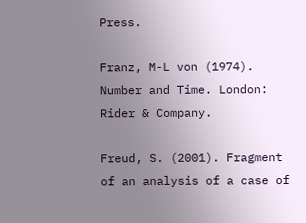Press.

Franz, M-L von (1974). Number and Time. London: Rider & Company.

Freud, S. (2001). Fragment of an analysis of a case of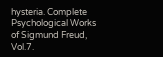hysteria. Complete Psychological Works of Sigmund Freud, Vol.7.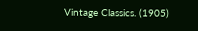Vintage Classics. (1905)